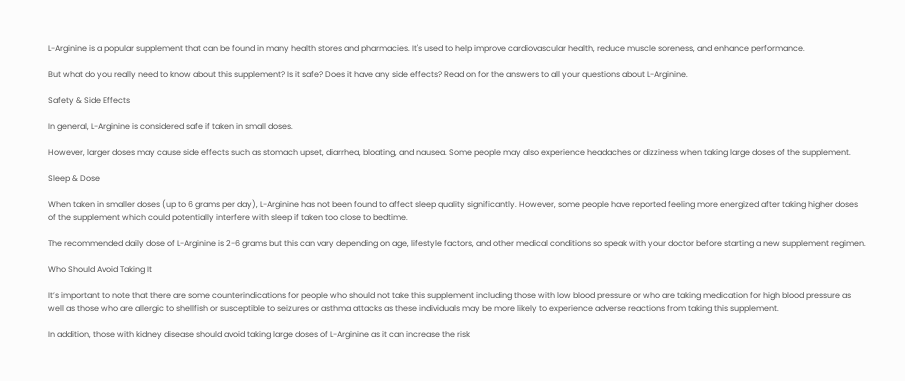L-Arginine is a popular supplement that can be found in many health stores and pharmacies. It's used to help improve cardiovascular health, reduce muscle soreness, and enhance performance.

But what do you really need to know about this supplement? Is it safe? Does it have any side effects? Read on for the answers to all your questions about L-Arginine.

Safety & Side Effects

In general, L-Arginine is considered safe if taken in small doses.

However, larger doses may cause side effects such as stomach upset, diarrhea, bloating, and nausea. Some people may also experience headaches or dizziness when taking large doses of the supplement.

Sleep & Dose

When taken in smaller doses (up to 6 grams per day), L-Arginine has not been found to affect sleep quality significantly. However, some people have reported feeling more energized after taking higher doses of the supplement which could potentially interfere with sleep if taken too close to bedtime.

The recommended daily dose of L-Arginine is 2-6 grams but this can vary depending on age, lifestyle factors, and other medical conditions so speak with your doctor before starting a new supplement regimen.

Who Should Avoid Taking It

It’s important to note that there are some counterindications for people who should not take this supplement including those with low blood pressure or who are taking medication for high blood pressure as well as those who are allergic to shellfish or susceptible to seizures or asthma attacks as these individuals may be more likely to experience adverse reactions from taking this supplement.

In addition, those with kidney disease should avoid taking large doses of L-Arginine as it can increase the risk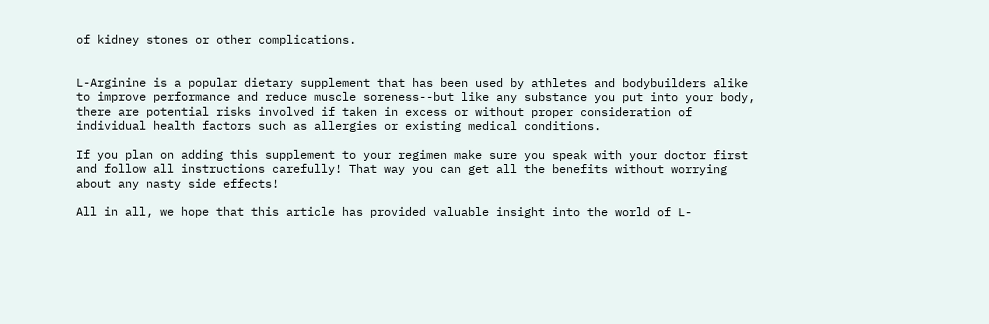of kidney stones or other complications.


L-Arginine is a popular dietary supplement that has been used by athletes and bodybuilders alike to improve performance and reduce muscle soreness--but like any substance you put into your body, there are potential risks involved if taken in excess or without proper consideration of individual health factors such as allergies or existing medical conditions.

If you plan on adding this supplement to your regimen make sure you speak with your doctor first and follow all instructions carefully! That way you can get all the benefits without worrying about any nasty side effects!

All in all, we hope that this article has provided valuable insight into the world of L-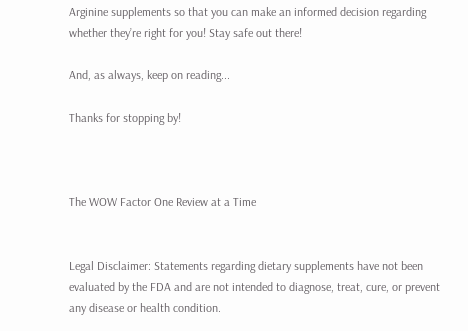Arginine supplements so that you can make an informed decision regarding whether they’re right for you! Stay safe out there!

And, as always, keep on reading...

Thanks for stopping by!



The WOW Factor One Review at a Time


Legal Disclaimer: Statements regarding dietary supplements have not been evaluated by the FDA and are not intended to diagnose, treat, cure, or prevent any disease or health condition.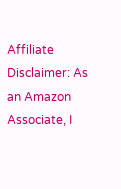Affiliate Disclaimer: As an Amazon Associate, I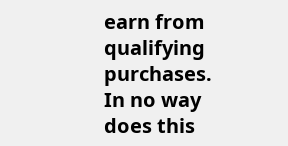earn from qualifying purchases. In no way does this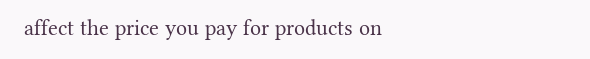affect the price you pay for products on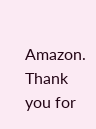Amazon. Thank you for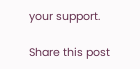your support.

Share this post